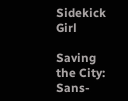Sidekick Girl

Saving the City: Sans-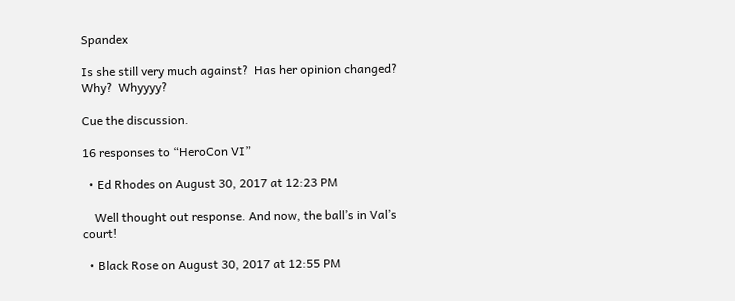Spandex

Is she still very much against?  Has her opinion changed?  Why?  Whyyyy?

Cue the discussion.

16 responses to “HeroCon VI”

  • Ed Rhodes on August 30, 2017 at 12:23 PM

    Well thought out response. And now, the ball’s in Val’s court!

  • Black Rose on August 30, 2017 at 12:55 PM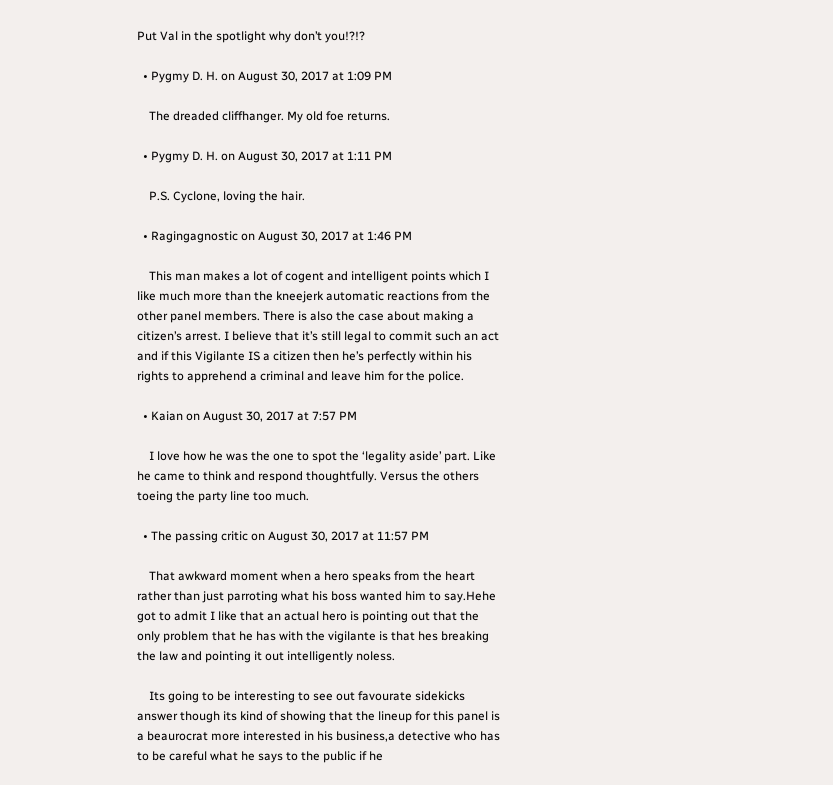Put Val in the spotlight why don’t you!?!?

  • Pygmy D. H. on August 30, 2017 at 1:09 PM

    The dreaded cliffhanger. My old foe returns.

  • Pygmy D. H. on August 30, 2017 at 1:11 PM

    P.S. Cyclone, loving the hair.

  • Ragingagnostic on August 30, 2017 at 1:46 PM

    This man makes a lot of cogent and intelligent points which I like much more than the kneejerk automatic reactions from the other panel members. There is also the case about making a citizen’s arrest. I believe that it’s still legal to commit such an act and if this Vigilante IS a citizen then he’s perfectly within his rights to apprehend a criminal and leave him for the police.

  • Kaian on August 30, 2017 at 7:57 PM

    I love how he was the one to spot the ‘legality aside’ part. Like he came to think and respond thoughtfully. Versus the others toeing the party line too much.

  • The passing critic on August 30, 2017 at 11:57 PM

    That awkward moment when a hero speaks from the heart rather than just parroting what his boss wanted him to say.Hehe got to admit I like that an actual hero is pointing out that the only problem that he has with the vigilante is that hes breaking the law and pointing it out intelligently noless.

    Its going to be interesting to see out favourate sidekicks answer though its kind of showing that the lineup for this panel is a beaurocrat more interested in his business,a detective who has to be careful what he says to the public if he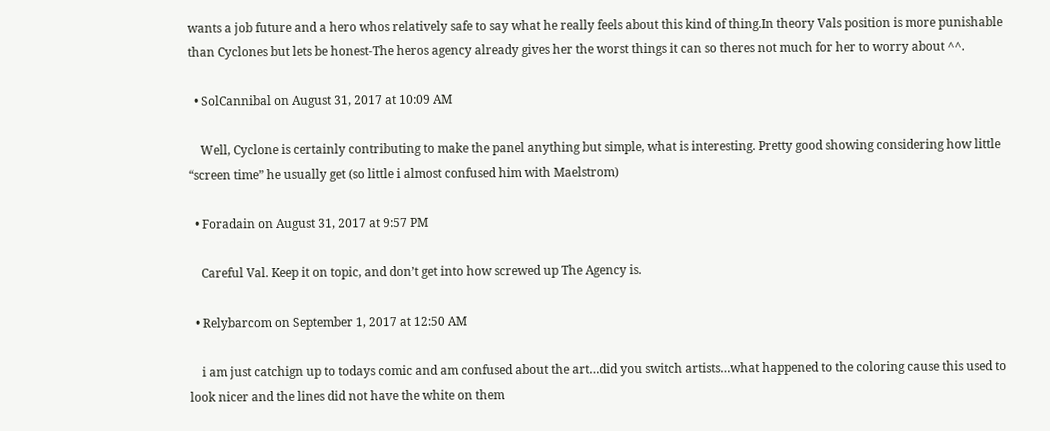wants a job future and a hero whos relatively safe to say what he really feels about this kind of thing.In theory Vals position is more punishable than Cyclones but lets be honest-The heros agency already gives her the worst things it can so theres not much for her to worry about ^^.

  • SolCannibal on August 31, 2017 at 10:09 AM

    Well, Cyclone is certainly contributing to make the panel anything but simple, what is interesting. Pretty good showing considering how little “screen time” he usually get (so little i almost confused him with Maelstrom)

  • Foradain on August 31, 2017 at 9:57 PM

    Careful Val. Keep it on topic, and don’t get into how screwed up The Agency is.

  • Relybarcom on September 1, 2017 at 12:50 AM

    i am just catchign up to todays comic and am confused about the art…did you switch artists…what happened to the coloring cause this used to look nicer and the lines did not have the white on them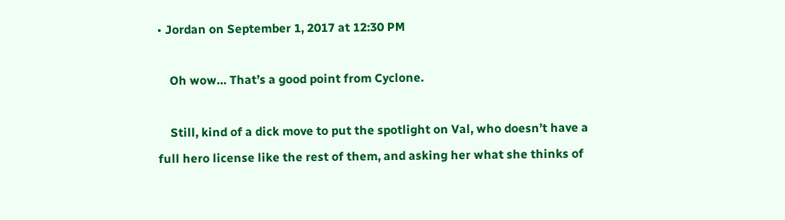• Jordan on September 1, 2017 at 12:30 PM

    Oh wow… That’s a good point from Cyclone.

    Still, kind of a dick move to put the spotlight on Val, who doesn’t have a full hero license like the rest of them, and asking her what she thinks of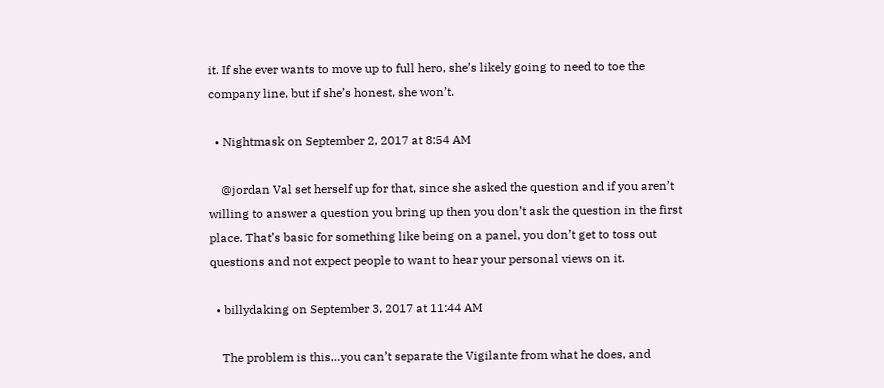it. If she ever wants to move up to full hero, she’s likely going to need to toe the company line, but if she’s honest, she won’t.

  • Nightmask on September 2, 2017 at 8:54 AM

    @jordan Val set herself up for that, since she asked the question and if you aren’t willing to answer a question you bring up then you don’t ask the question in the first place. That’s basic for something like being on a panel, you don’t get to toss out questions and not expect people to want to hear your personal views on it.

  • billydaking on September 3, 2017 at 11:44 AM

    The problem is this…you can’t separate the Vigilante from what he does, and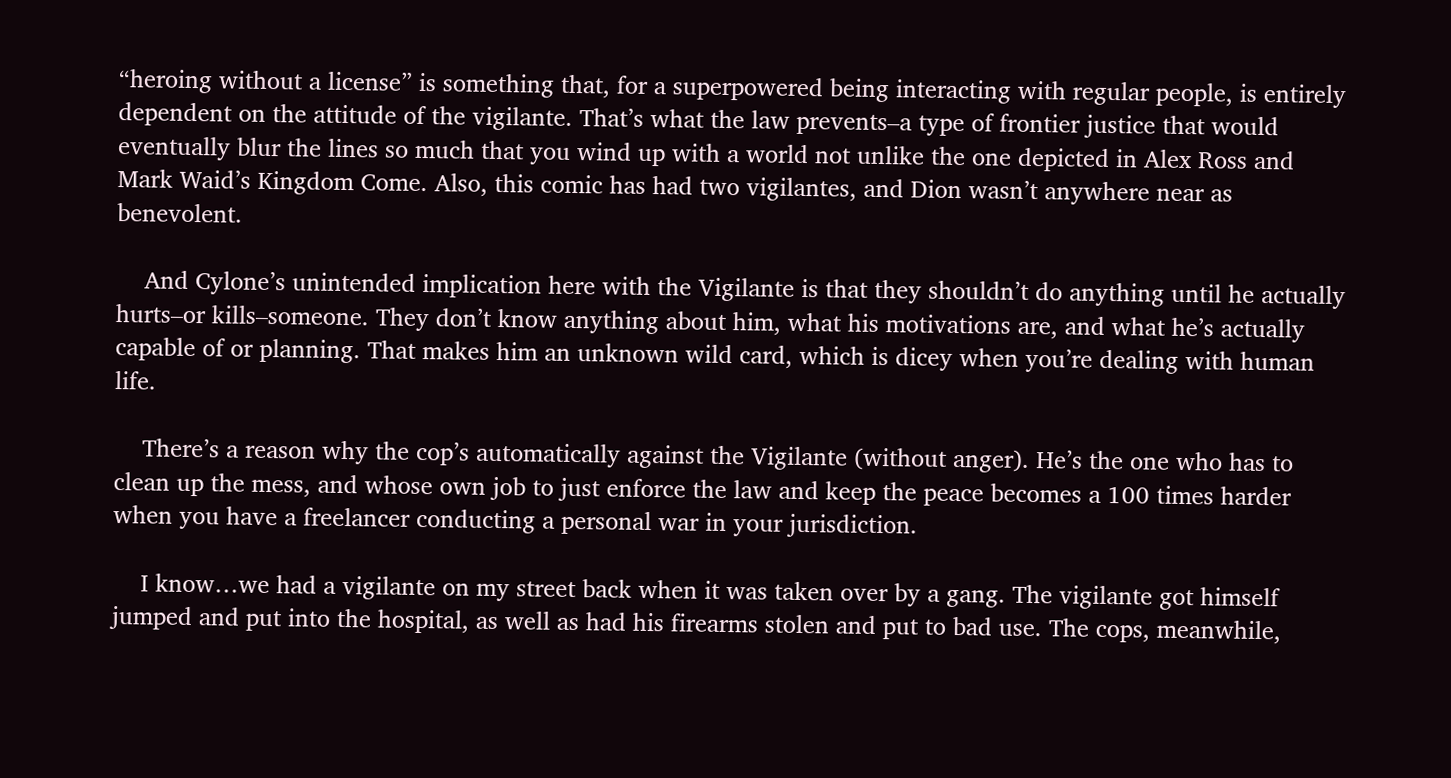“heroing without a license” is something that, for a superpowered being interacting with regular people, is entirely dependent on the attitude of the vigilante. That’s what the law prevents–a type of frontier justice that would eventually blur the lines so much that you wind up with a world not unlike the one depicted in Alex Ross and Mark Waid’s Kingdom Come. Also, this comic has had two vigilantes, and Dion wasn’t anywhere near as benevolent.

    And Cylone’s unintended implication here with the Vigilante is that they shouldn’t do anything until he actually hurts–or kills–someone. They don’t know anything about him, what his motivations are, and what he’s actually capable of or planning. That makes him an unknown wild card, which is dicey when you’re dealing with human life.

    There’s a reason why the cop’s automatically against the Vigilante (without anger). He’s the one who has to clean up the mess, and whose own job to just enforce the law and keep the peace becomes a 100 times harder when you have a freelancer conducting a personal war in your jurisdiction.

    I know…we had a vigilante on my street back when it was taken over by a gang. The vigilante got himself jumped and put into the hospital, as well as had his firearms stolen and put to bad use. The cops, meanwhile,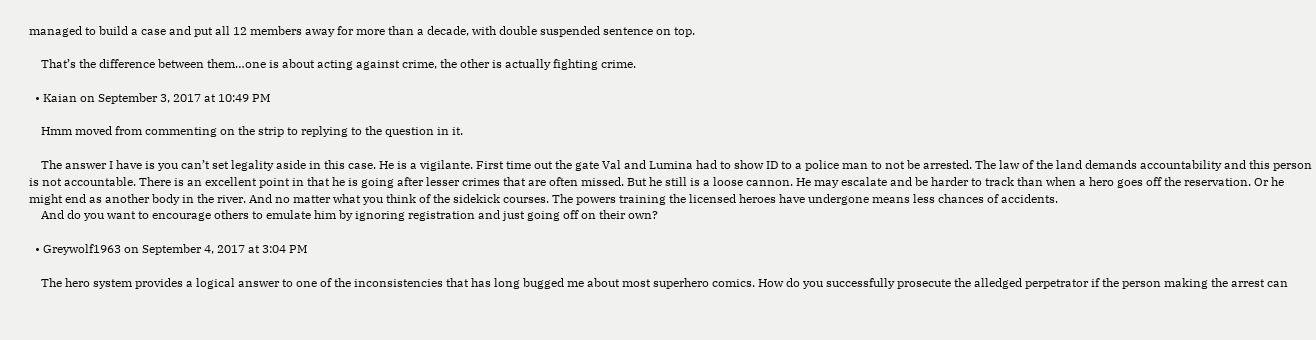managed to build a case and put all 12 members away for more than a decade, with double suspended sentence on top.

    That’s the difference between them…one is about acting against crime, the other is actually fighting crime.

  • Kaian on September 3, 2017 at 10:49 PM

    Hmm moved from commenting on the strip to replying to the question in it.

    The answer I have is you can’t set legality aside in this case. He is a vigilante. First time out the gate Val and Lumina had to show ID to a police man to not be arrested. The law of the land demands accountability and this person is not accountable. There is an excellent point in that he is going after lesser crimes that are often missed. But he still is a loose cannon. He may escalate and be harder to track than when a hero goes off the reservation. Or he might end as another body in the river. And no matter what you think of the sidekick courses. The powers training the licensed heroes have undergone means less chances of accidents.
    And do you want to encourage others to emulate him by ignoring registration and just going off on their own?

  • Greywolf1963 on September 4, 2017 at 3:04 PM

    The hero system provides a logical answer to one of the inconsistencies that has long bugged me about most superhero comics. How do you successfully prosecute the alledged perpetrator if the person making the arrest can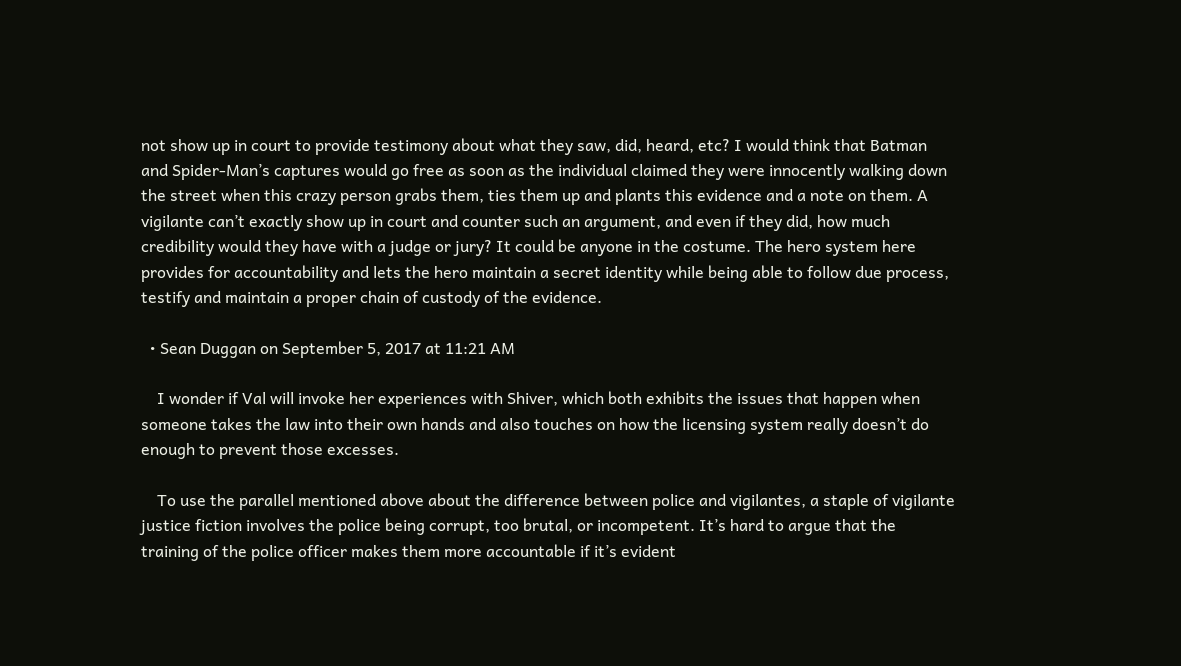not show up in court to provide testimony about what they saw, did, heard, etc? I would think that Batman and Spider-Man’s captures would go free as soon as the individual claimed they were innocently walking down the street when this crazy person grabs them, ties them up and plants this evidence and a note on them. A vigilante can’t exactly show up in court and counter such an argument, and even if they did, how much credibility would they have with a judge or jury? It could be anyone in the costume. The hero system here provides for accountability and lets the hero maintain a secret identity while being able to follow due process, testify and maintain a proper chain of custody of the evidence.

  • Sean Duggan on September 5, 2017 at 11:21 AM

    I wonder if Val will invoke her experiences with Shiver, which both exhibits the issues that happen when someone takes the law into their own hands and also touches on how the licensing system really doesn’t do enough to prevent those excesses.

    To use the parallel mentioned above about the difference between police and vigilantes, a staple of vigilante justice fiction involves the police being corrupt, too brutal, or incompetent. It’s hard to argue that the training of the police officer makes them more accountable if it’s evident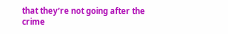that they’re not going after the crime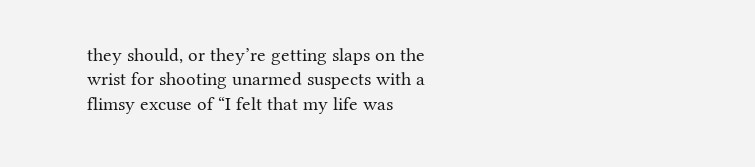they should, or they’re getting slaps on the wrist for shooting unarmed suspects with a flimsy excuse of “I felt that my life was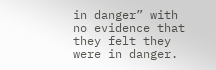in danger” with no evidence that they felt they were in danger.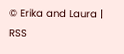© Erika and Laura | RSS